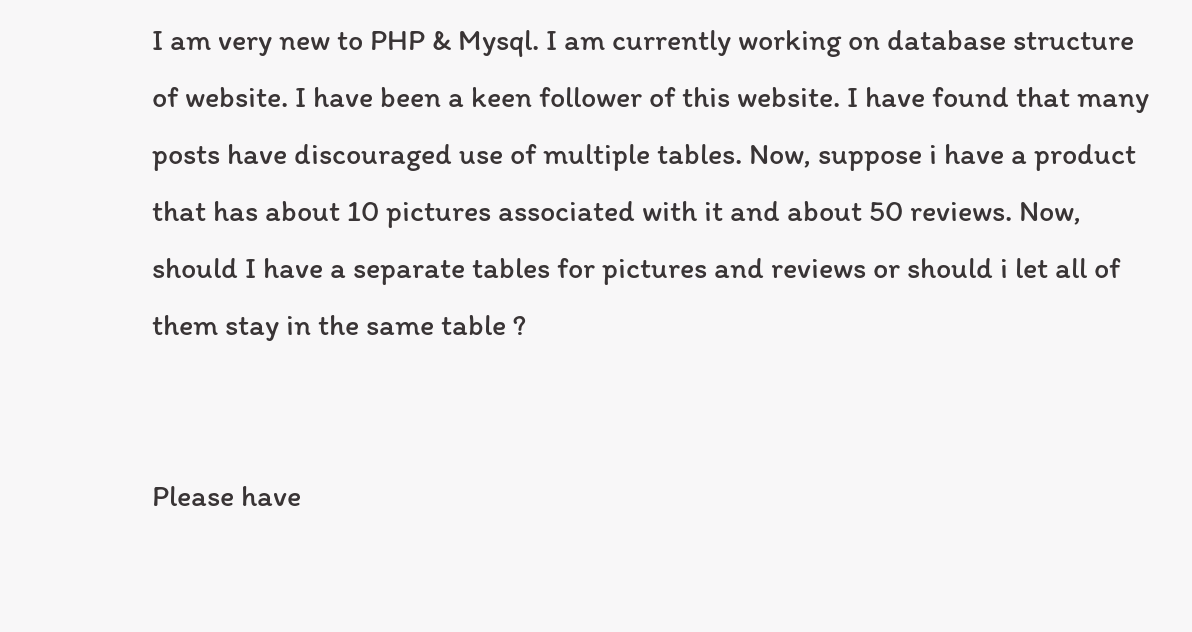I am very new to PHP & Mysql. I am currently working on database structure of website. I have been a keen follower of this website. I have found that many posts have discouraged use of multiple tables. Now, suppose i have a product that has about 10 pictures associated with it and about 50 reviews. Now, should I have a separate tables for pictures and reviews or should i let all of them stay in the same table ?


Please have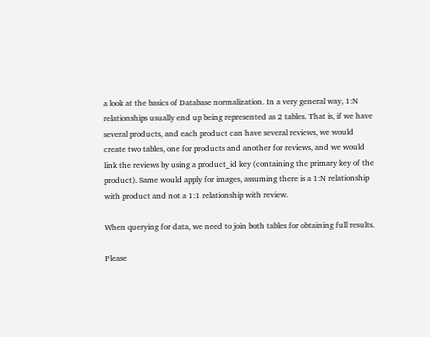a look at the basics of Database normalization. In a very general way, 1:N relationships usually end up being represented as 2 tables. That is, if we have several products, and each product can have several reviews, we would create two tables, one for products and another for reviews, and we would link the reviews by using a product_id key (containing the primary key of the product). Same would apply for images, assuming there is a 1:N relationship with product and not a 1:1 relationship with review.

When querying for data, we need to join both tables for obtaining full results.

Please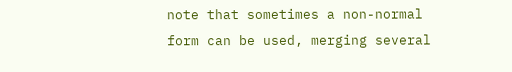note that sometimes a non-normal form can be used, merging several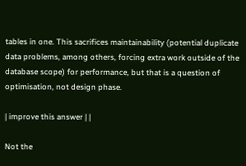tables in one. This sacrifices maintainability (potential duplicate data problems, among others, forcing extra work outside of the database scope) for performance, but that is a question of optimisation, not design phase.

| improve this answer | |

Not the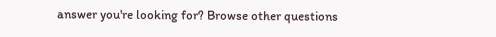answer you're looking for? Browse other questions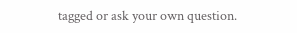tagged or ask your own question.